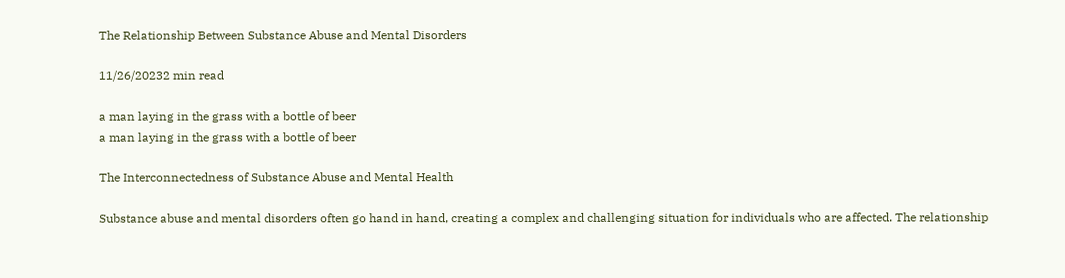The Relationship Between Substance Abuse and Mental Disorders

11/26/20232 min read

a man laying in the grass with a bottle of beer
a man laying in the grass with a bottle of beer

The Interconnectedness of Substance Abuse and Mental Health

Substance abuse and mental disorders often go hand in hand, creating a complex and challenging situation for individuals who are affected. The relationship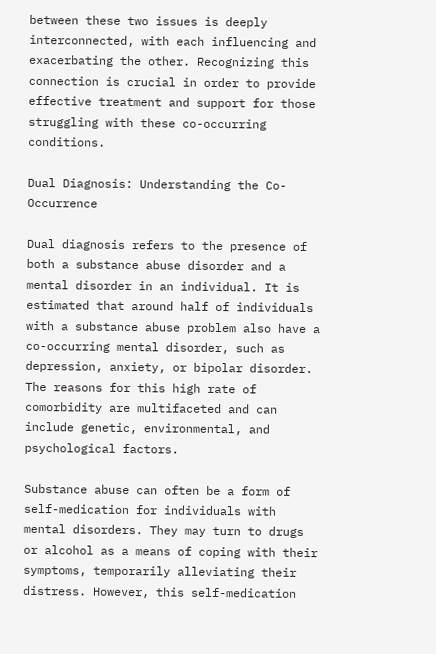between these two issues is deeply interconnected, with each influencing and exacerbating the other. Recognizing this connection is crucial in order to provide effective treatment and support for those struggling with these co-occurring conditions.

Dual Diagnosis: Understanding the Co-Occurrence

Dual diagnosis refers to the presence of both a substance abuse disorder and a mental disorder in an individual. It is estimated that around half of individuals with a substance abuse problem also have a co-occurring mental disorder, such as depression, anxiety, or bipolar disorder. The reasons for this high rate of comorbidity are multifaceted and can include genetic, environmental, and psychological factors.

Substance abuse can often be a form of self-medication for individuals with mental disorders. They may turn to drugs or alcohol as a means of coping with their symptoms, temporarily alleviating their distress. However, this self-medication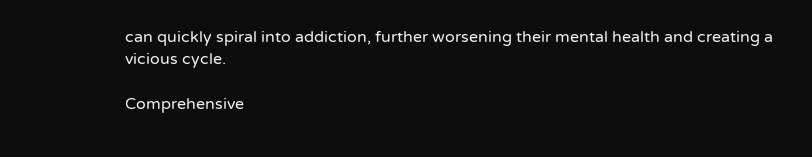can quickly spiral into addiction, further worsening their mental health and creating a vicious cycle.

Comprehensive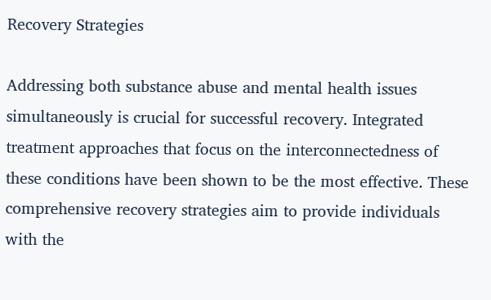Recovery Strategies

Addressing both substance abuse and mental health issues simultaneously is crucial for successful recovery. Integrated treatment approaches that focus on the interconnectedness of these conditions have been shown to be the most effective. These comprehensive recovery strategies aim to provide individuals with the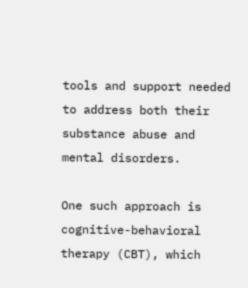tools and support needed to address both their substance abuse and mental disorders.

One such approach is cognitive-behavioral therapy (CBT), which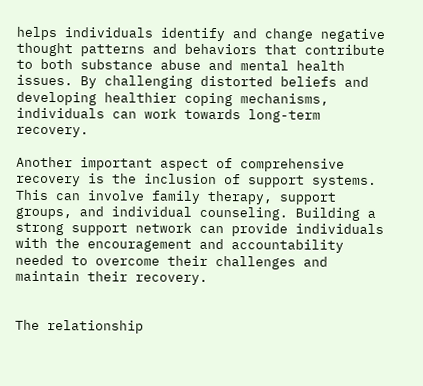helps individuals identify and change negative thought patterns and behaviors that contribute to both substance abuse and mental health issues. By challenging distorted beliefs and developing healthier coping mechanisms, individuals can work towards long-term recovery.

Another important aspect of comprehensive recovery is the inclusion of support systems. This can involve family therapy, support groups, and individual counseling. Building a strong support network can provide individuals with the encouragement and accountability needed to overcome their challenges and maintain their recovery.


The relationship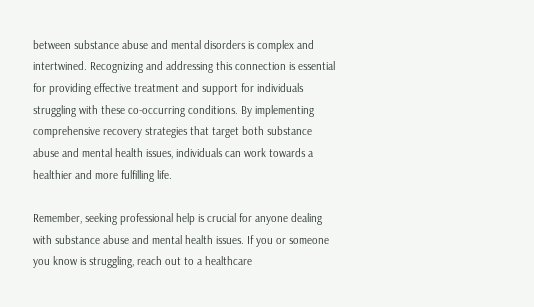between substance abuse and mental disorders is complex and intertwined. Recognizing and addressing this connection is essential for providing effective treatment and support for individuals struggling with these co-occurring conditions. By implementing comprehensive recovery strategies that target both substance abuse and mental health issues, individuals can work towards a healthier and more fulfilling life.

Remember, seeking professional help is crucial for anyone dealing with substance abuse and mental health issues. If you or someone you know is struggling, reach out to a healthcare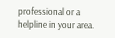professional or a helpline in your area.